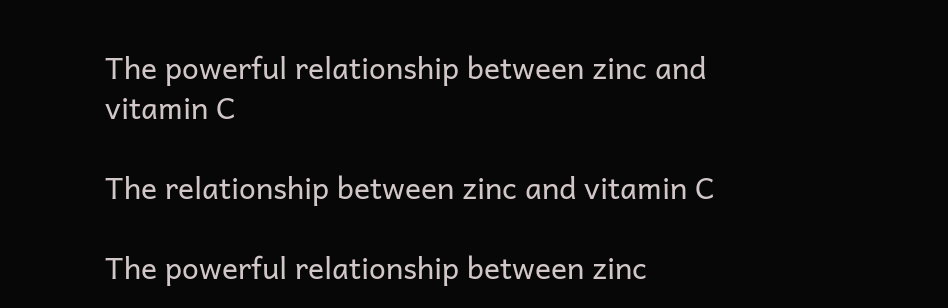The powerful relationship between zinc and vitamin C

The relationship between zinc and vitamin C

The powerful relationship between zinc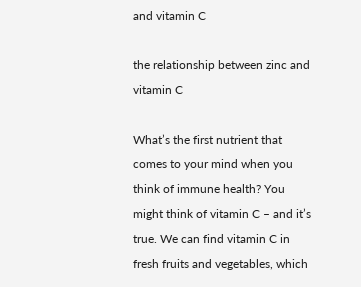and vitamin C

the relationship between zinc and vitamin C

What’s the first nutrient that comes to your mind when you think of immune health? You might think of vitamin C – and it’s true. We can find vitamin C in fresh fruits and vegetables, which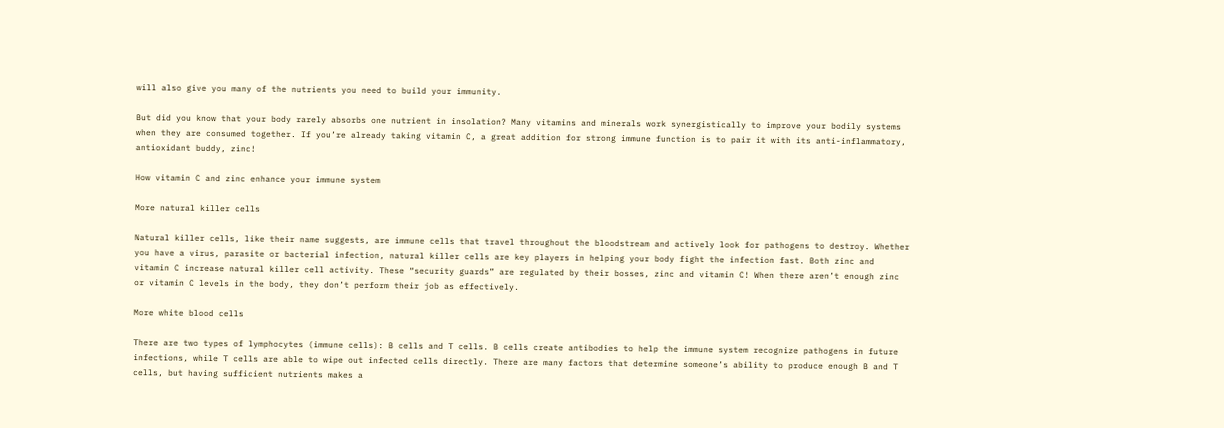will also give you many of the nutrients you need to build your immunity.

But did you know that your body rarely absorbs one nutrient in insolation? Many vitamins and minerals work synergistically to improve your bodily systems when they are consumed together. If you’re already taking vitamin C, a great addition for strong immune function is to pair it with its anti-inflammatory, antioxidant buddy, zinc!

How vitamin C and zinc enhance your immune system

More natural killer cells

Natural killer cells, like their name suggests, are immune cells that travel throughout the bloodstream and actively look for pathogens to destroy. Whether you have a virus, parasite or bacterial infection, natural killer cells are key players in helping your body fight the infection fast. Both zinc and vitamin C increase natural killer cell activity. These “security guards” are regulated by their bosses, zinc and vitamin C! When there aren’t enough zinc or vitamin C levels in the body, they don’t perform their job as effectively.

More white blood cells

There are two types of lymphocytes (immune cells): B cells and T cells. B cells create antibodies to help the immune system recognize pathogens in future infections, while T cells are able to wipe out infected cells directly. There are many factors that determine someone’s ability to produce enough B and T cells, but having sufficient nutrients makes a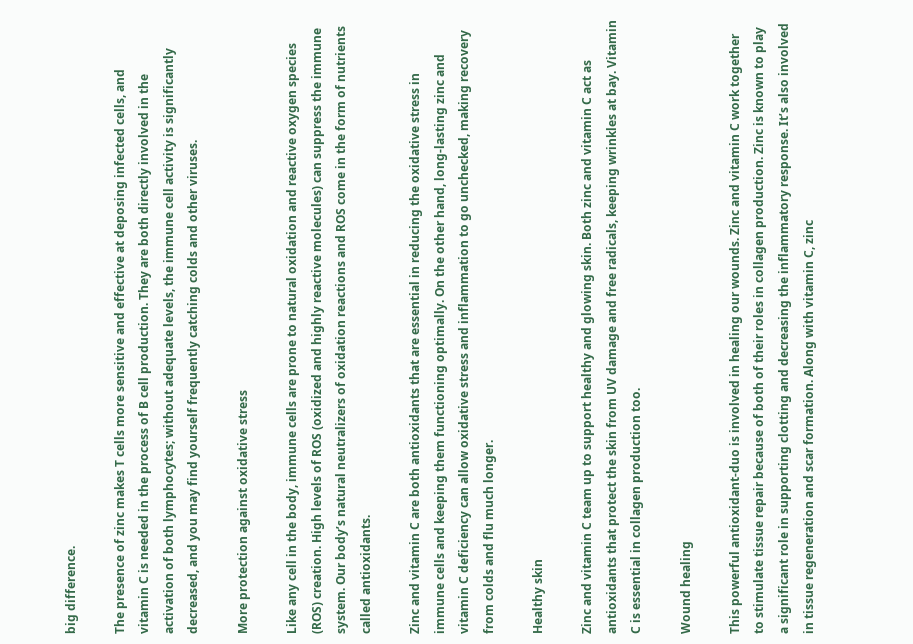big difference.

The presence of zinc makes T cells more sensitive and effective at deposing infected cells, and vitamin C is needed in the process of B cell production. They are both directly involved in the activation of both lymphocytes; without adequate levels, the immune cell activity is significantly decreased, and you may find yourself frequently catching colds and other viruses.

More protection against oxidative stress

Like any cell in the body, immune cells are prone to natural oxidation and reactive oxygen species (ROS) creation. High levels of ROS (oxidized and highly reactive molecules) can suppress the immune system. Our body’s natural neutralizers of oxidation reactions and ROS come in the form of nutrients called antioxidants.

Zinc and vitamin C are both antioxidants that are essential in reducing the oxidative stress in immune cells and keeping them functioning optimally. On the other hand, long-lasting zinc and vitamin C deficiency can allow oxidative stress and inflammation to go unchecked, making recovery from colds and flu much longer.

Healthy skin

Zinc and vitamin C team up to support healthy and glowing skin. Both zinc and vitamin C act as antioxidants that protect the skin from UV damage and free radicals, keeping wrinkles at bay. Vitamin C is essential in collagen production too.

Wound healing

This powerful antioxidant-duo is involved in healing our wounds. Zinc and vitamin C work together to stimulate tissue repair because of both of their roles in collagen production. Zinc is known to play a significant role in supporting clotting and decreasing the inflammatory response. It’s also involved in tissue regeneration and scar formation. Along with vitamin C, zinc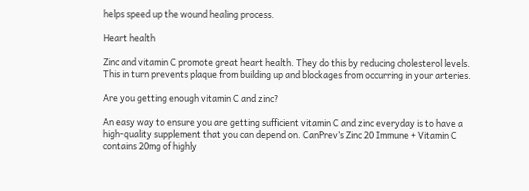helps speed up the wound healing process.

Heart health

Zinc and vitamin C promote great heart health. They do this by reducing cholesterol levels. This in turn prevents plaque from building up and blockages from occurring in your arteries.

Are you getting enough vitamin C and zinc?

An easy way to ensure you are getting sufficient vitamin C and zinc everyday is to have a high-quality supplement that you can depend on. CanPrev’s Zinc 20 Immune + Vitamin C contains 20mg of highly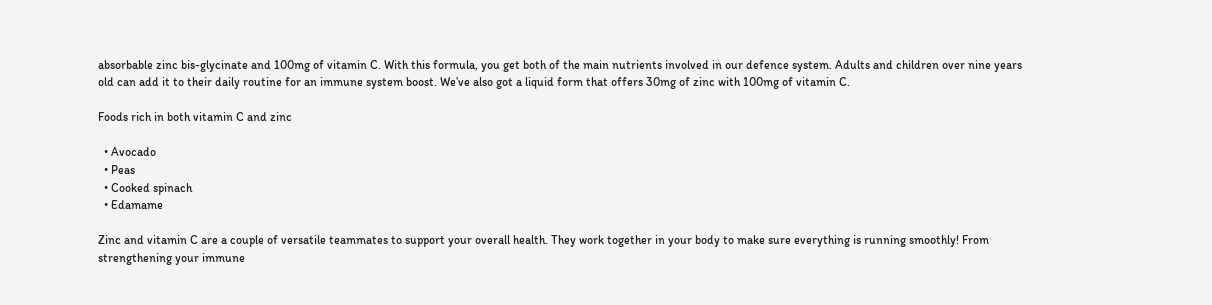absorbable zinc bis-glycinate and 100mg of vitamin C. With this formula, you get both of the main nutrients involved in our defence system. Adults and children over nine years old can add it to their daily routine for an immune system boost. We’ve also got a liquid form that offers 30mg of zinc with 100mg of vitamin C.

Foods rich in both vitamin C and zinc

  • Avocado
  • Peas
  • Cooked spinach
  • Edamame

Zinc and vitamin C are a couple of versatile teammates to support your overall health. They work together in your body to make sure everything is running smoothly! From strengthening your immune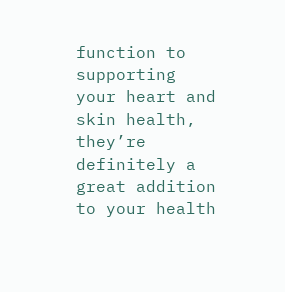function to supporting your heart and skin health, they’re definitely a great addition to your health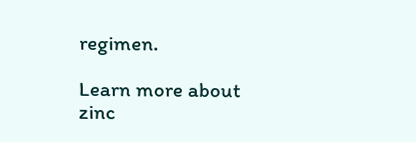regimen.

Learn more about zinc